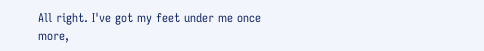All right. I've got my feet under me once more,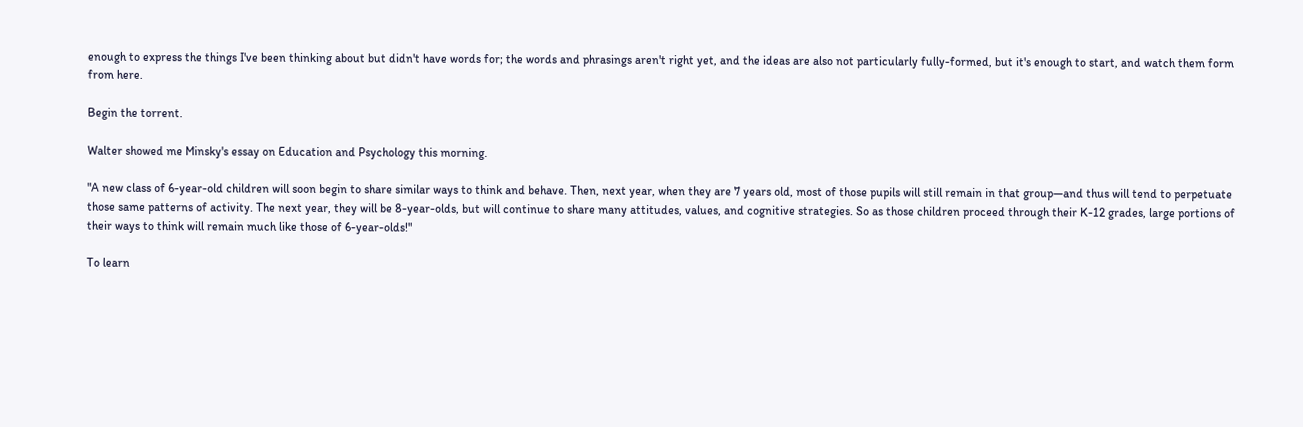enough to express the things I've been thinking about but didn't have words for; the words and phrasings aren't right yet, and the ideas are also not particularly fully-formed, but it's enough to start, and watch them form from here.

Begin the torrent.

Walter showed me Minsky's essay on Education and Psychology this morning.

"A new class of 6-year-old children will soon begin to share similar ways to think and behave. Then, next year, when they are 7 years old, most of those pupils will still remain in that group—and thus will tend to perpetuate those same patterns of activity. The next year, they will be 8-year-olds, but will continue to share many attitudes, values, and cognitive strategies. So as those children proceed through their K-12 grades, large portions of their ways to think will remain much like those of 6-year-olds!"

To learn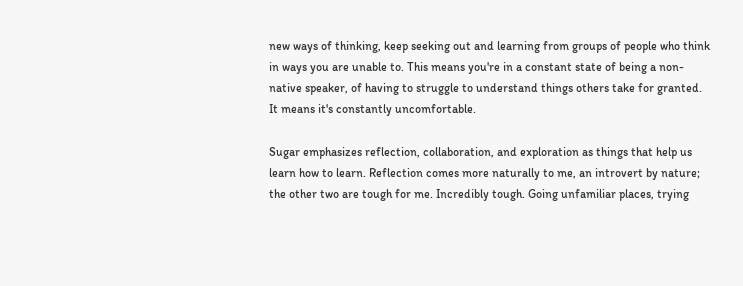new ways of thinking, keep seeking out and learning from groups of people who think in ways you are unable to. This means you're in a constant state of being a non-native speaker, of having to struggle to understand things others take for granted. It means it's constantly uncomfortable.

Sugar emphasizes reflection, collaboration, and exploration as things that help us learn how to learn. Reflection comes more naturally to me, an introvert by nature; the other two are tough for me. Incredibly tough. Going unfamiliar places, trying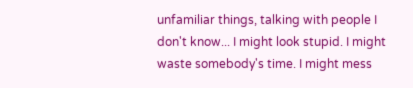unfamiliar things, talking with people I don't know... I might look stupid. I might waste somebody's time. I might mess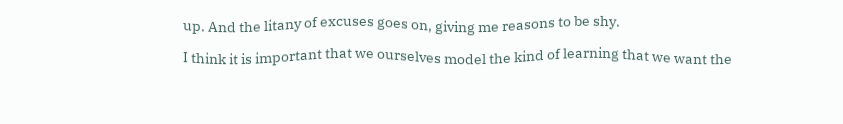up. And the litany of excuses goes on, giving me reasons to be shy.

I think it is important that we ourselves model the kind of learning that we want the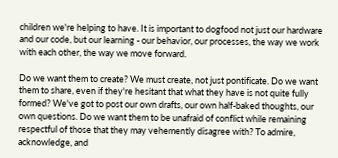children we're helping to have. It is important to dogfood not just our hardware and our code, but our learning - our behavior, our processes, the way we work with each other, the way we move forward.

Do we want them to create? We must create, not just pontificate. Do we want them to share, even if they're hesitant that what they have is not quite fully formed? We've got to post our own drafts, our own half-baked thoughts, our own questions. Do we want them to be unafraid of conflict while remaining respectful of those that they may vehemently disagree with? To admire, acknowledge, and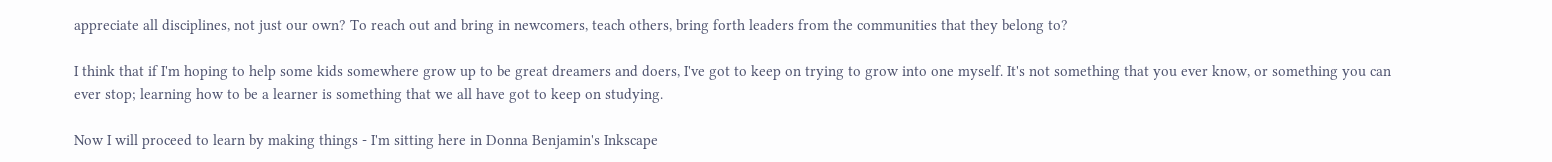appreciate all disciplines, not just our own? To reach out and bring in newcomers, teach others, bring forth leaders from the communities that they belong to?

I think that if I'm hoping to help some kids somewhere grow up to be great dreamers and doers, I've got to keep on trying to grow into one myself. It's not something that you ever know, or something you can ever stop; learning how to be a learner is something that we all have got to keep on studying.

Now I will proceed to learn by making things - I'm sitting here in Donna Benjamin's Inkscape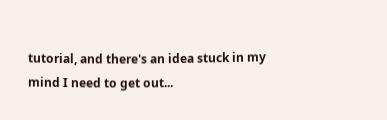tutorial, and there's an idea stuck in my mind I need to get out...